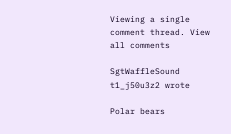Viewing a single comment thread. View all comments

SgtWaffleSound t1_j50u3z2 wrote

Polar bears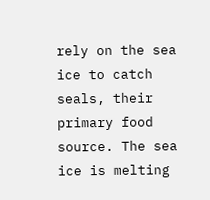rely on the sea ice to catch seals, their primary food source. The sea ice is melting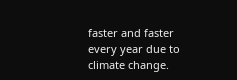faster and faster every year due to climate change.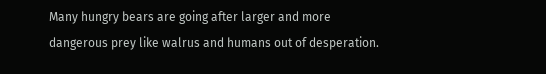Many hungry bears are going after larger and more dangerous prey like walrus and humans out of desperation.